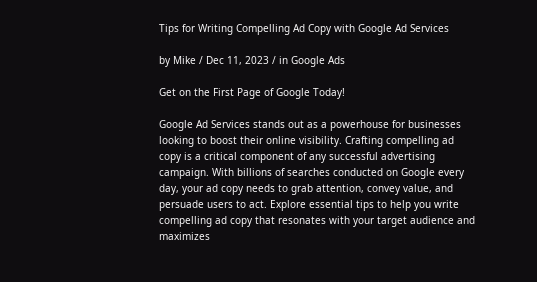Tips for Writing Compelling Ad Copy with Google Ad Services

by Mike / Dec 11, 2023 / in Google Ads

Get on the First Page of Google Today!

Google Ad Services stands out as a powerhouse for businesses looking to boost their online visibility. Crafting compelling ad copy is a critical component of any successful advertising campaign. With billions of searches conducted on Google every day, your ad copy needs to grab attention, convey value, and persuade users to act. Explore essential tips to help you write compelling ad copy that resonates with your target audience and maximizes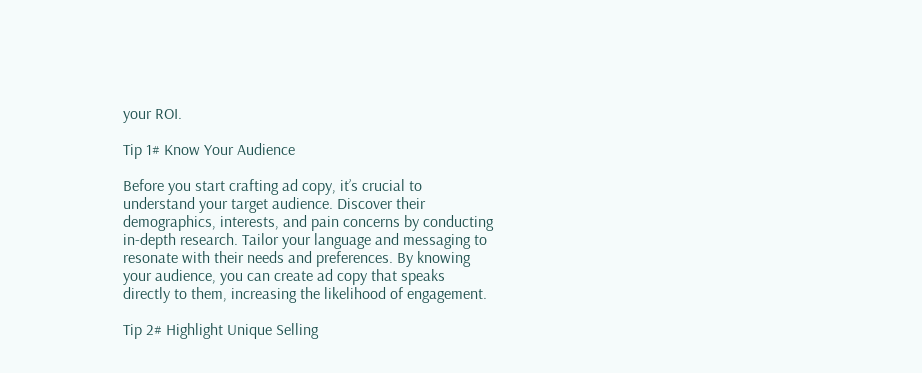your ROI.

Tip 1# Know Your Audience

Before you start crafting ad copy, it’s crucial to understand your target audience. Discover their demographics, interests, and pain concerns by conducting in-depth research. Tailor your language and messaging to resonate with their needs and preferences. By knowing your audience, you can create ad copy that speaks directly to them, increasing the likelihood of engagement.

Tip 2# Highlight Unique Selling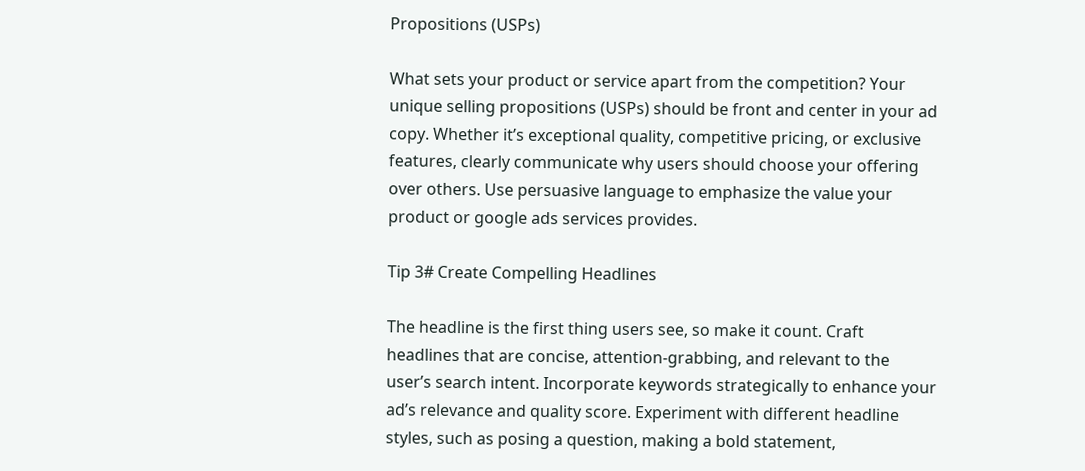Propositions (USPs)

What sets your product or service apart from the competition? Your unique selling propositions (USPs) should be front and center in your ad copy. Whether it’s exceptional quality, competitive pricing, or exclusive features, clearly communicate why users should choose your offering over others. Use persuasive language to emphasize the value your product or google ads services provides.

Tip 3# Create Compelling Headlines

The headline is the first thing users see, so make it count. Craft headlines that are concise, attention-grabbing, and relevant to the user’s search intent. Incorporate keywords strategically to enhance your ad’s relevance and quality score. Experiment with different headline styles, such as posing a question, making a bold statement,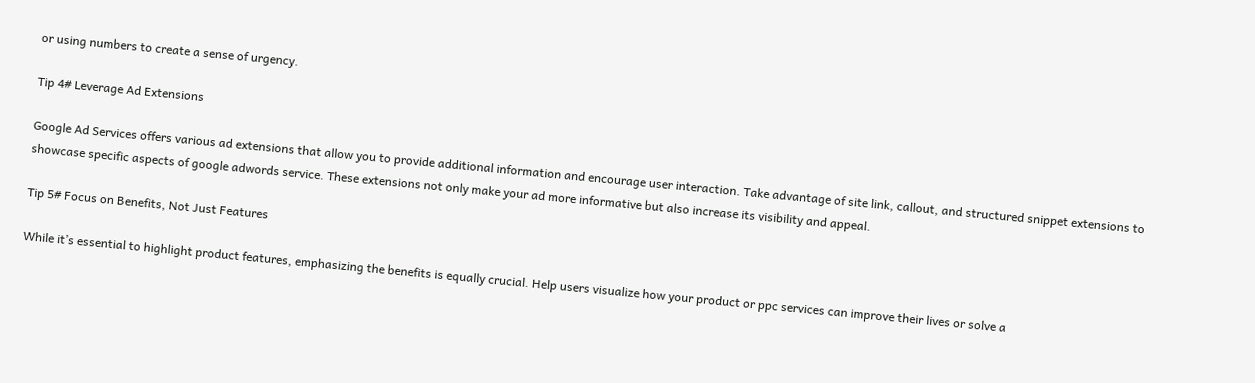or using numbers to create a sense of urgency.

Tip 4# Leverage Ad Extensions

Google Ad Services offers various ad extensions that allow you to provide additional information and encourage user interaction. Take advantage of site link, callout, and structured snippet extensions to showcase specific aspects of google adwords service. These extensions not only make your ad more informative but also increase its visibility and appeal.

Tip 5# Focus on Benefits, Not Just Features

While it’s essential to highlight product features, emphasizing the benefits is equally crucial. Help users visualize how your product or ppc services can improve their lives or solve a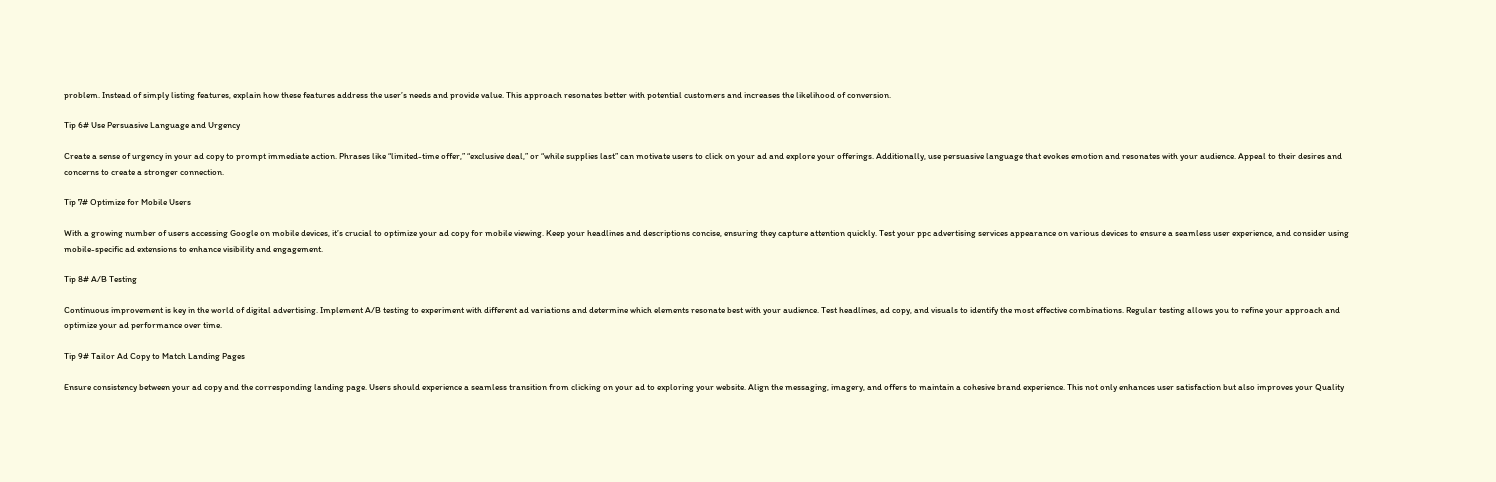problem. Instead of simply listing features, explain how these features address the user’s needs and provide value. This approach resonates better with potential customers and increases the likelihood of conversion.

Tip 6# Use Persuasive Language and Urgency

Create a sense of urgency in your ad copy to prompt immediate action. Phrases like “limited-time offer,” “exclusive deal,” or “while supplies last” can motivate users to click on your ad and explore your offerings. Additionally, use persuasive language that evokes emotion and resonates with your audience. Appeal to their desires and concerns to create a stronger connection.

Tip 7# Optimize for Mobile Users

With a growing number of users accessing Google on mobile devices, it’s crucial to optimize your ad copy for mobile viewing. Keep your headlines and descriptions concise, ensuring they capture attention quickly. Test your ppc advertising services appearance on various devices to ensure a seamless user experience, and consider using mobile-specific ad extensions to enhance visibility and engagement.

Tip 8# A/B Testing

Continuous improvement is key in the world of digital advertising. Implement A/B testing to experiment with different ad variations and determine which elements resonate best with your audience. Test headlines, ad copy, and visuals to identify the most effective combinations. Regular testing allows you to refine your approach and optimize your ad performance over time.

Tip 9# Tailor Ad Copy to Match Landing Pages

Ensure consistency between your ad copy and the corresponding landing page. Users should experience a seamless transition from clicking on your ad to exploring your website. Align the messaging, imagery, and offers to maintain a cohesive brand experience. This not only enhances user satisfaction but also improves your Quality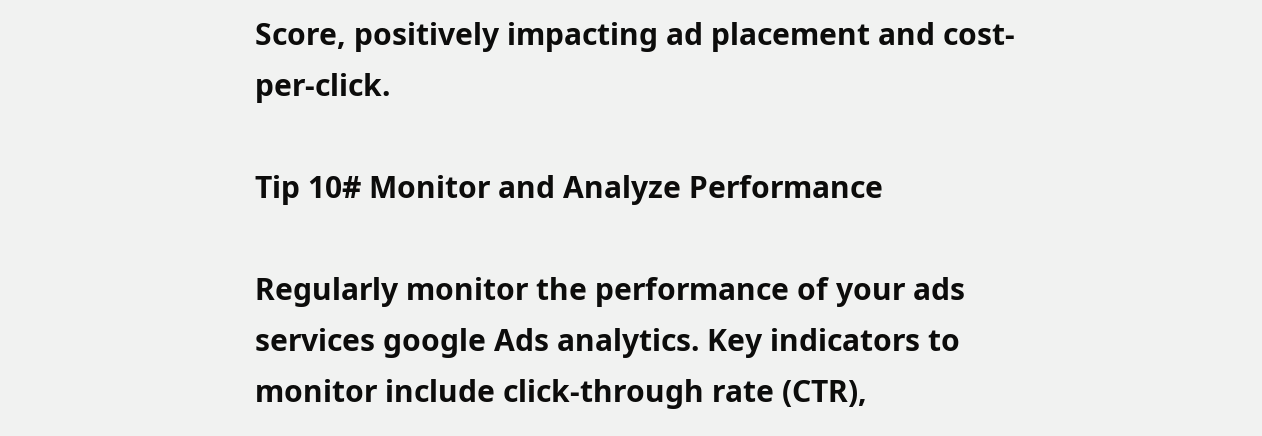Score, positively impacting ad placement and cost-per-click.

Tip 10# Monitor and Analyze Performance

Regularly monitor the performance of your ads services google Ads analytics. Key indicators to monitor include click-through rate (CTR),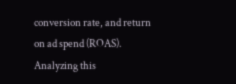conversion rate, and return on ad spend (ROAS). Analyzing this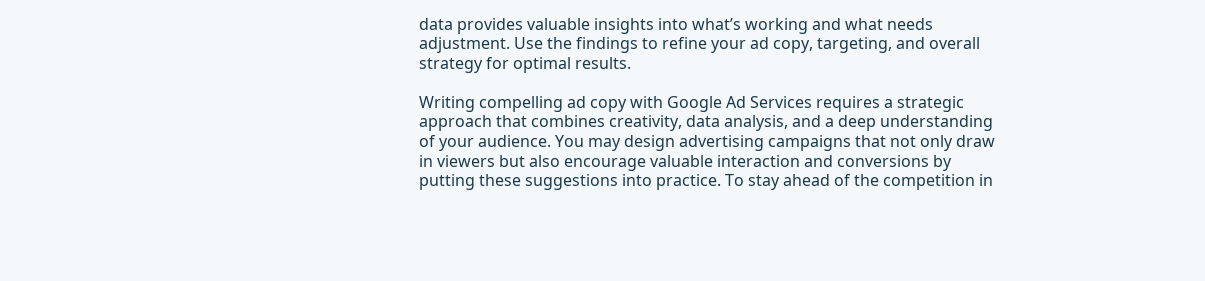data provides valuable insights into what’s working and what needs adjustment. Use the findings to refine your ad copy, targeting, and overall strategy for optimal results.

Writing compelling ad copy with Google Ad Services requires a strategic approach that combines creativity, data analysis, and a deep understanding of your audience. You may design advertising campaigns that not only draw in viewers but also encourage valuable interaction and conversions by putting these suggestions into practice. To stay ahead of the competition in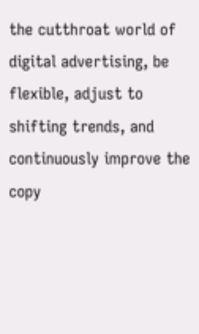the cutthroat world of digital advertising, be flexible, adjust to shifting trends, and continuously improve the copy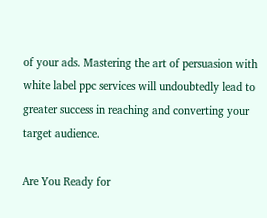of your ads. Mastering the art of persuasion with white label ppc services will undoubtedly lead to greater success in reaching and converting your target audience.

Are You Ready for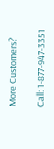More Customers?

Call: 1-877-947-3351